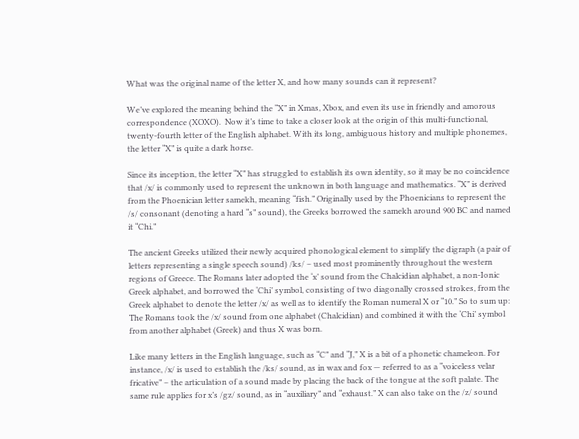What was the original name of the letter X, and how many sounds can it represent?

We’ve explored the meaning behind the “X” in Xmas, Xbox, and even its use in friendly and amorous correspondence (XOXO).  Now it’s time to take a closer look at the origin of this multi-functional, twenty-fourth letter of the English alphabet. With its long, ambiguous history and multiple phonemes, the letter “X” is quite a dark horse.

Since its inception, the letter “X” has struggled to establish its own identity, so it may be no coincidence that /x/ is commonly used to represent the unknown in both language and mathematics. “X” is derived from the Phoenician letter samekh, meaning “fish.” Originally used by the Phoenicians to represent the /s/ consonant (denoting a hard “s” sound), the Greeks borrowed the samekh around 900 BC and named it “Chi.”

The ancient Greeks utilized their newly acquired phonological element to simplify the digraph (a pair of letters representing a single speech sound) /ks/ – used most prominently throughout the western regions of Greece. The Romans later adopted the ‘x’ sound from the Chalcidian alphabet, a non-Ionic Greek alphabet, and borrowed the ‘Chi’ symbol, consisting of two diagonally crossed strokes, from the Greek alphabet to denote the letter /x/ as well as to identify the Roman numeral X or “10.” So to sum up: The Romans took the /x/ sound from one alphabet (Chalcidian) and combined it with the ‘Chi’ symbol from another alphabet (Greek) and thus X was born.

Like many letters in the English language, such as “C” and “J,” X is a bit of a phonetic chameleon. For instance, /x/ is used to establish the /ks/ sound, as in wax and fox — referred to as a “voiceless velar fricative” – the articulation of a sound made by placing the back of the tongue at the soft palate. The same rule applies for x’s /gz/ sound, as in “auxiliary” and “exhaust.” X can also take on the /z/ sound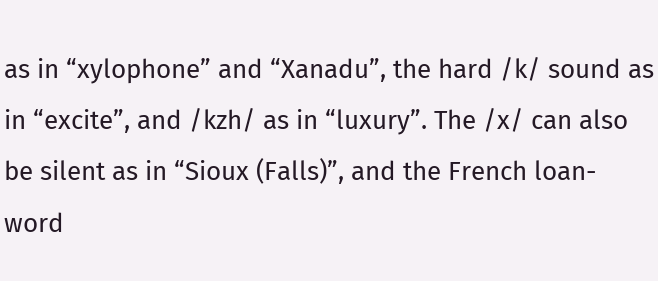as in “xylophone” and “Xanadu”, the hard /k/ sound as in “excite”, and /kzh/ as in “luxury”. The /x/ can also be silent as in “Sioux (Falls)”, and the French loan-word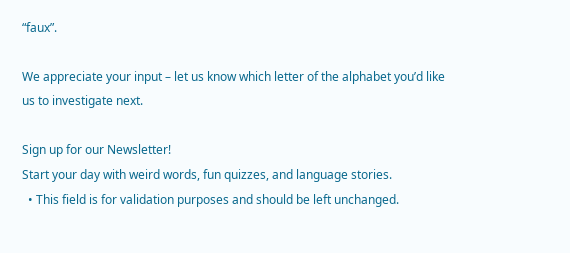“faux”.

We appreciate your input – let us know which letter of the alphabet you’d like us to investigate next.

Sign up for our Newsletter!
Start your day with weird words, fun quizzes, and language stories.
  • This field is for validation purposes and should be left unchanged.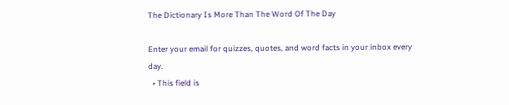The Dictionary Is More Than The Word Of The Day

Enter your email for quizzes, quotes, and word facts in your inbox every day.
  • This field is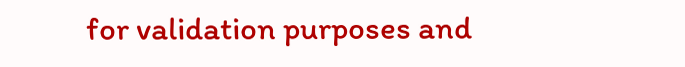for validation purposes and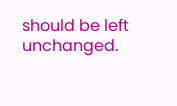should be left unchanged.